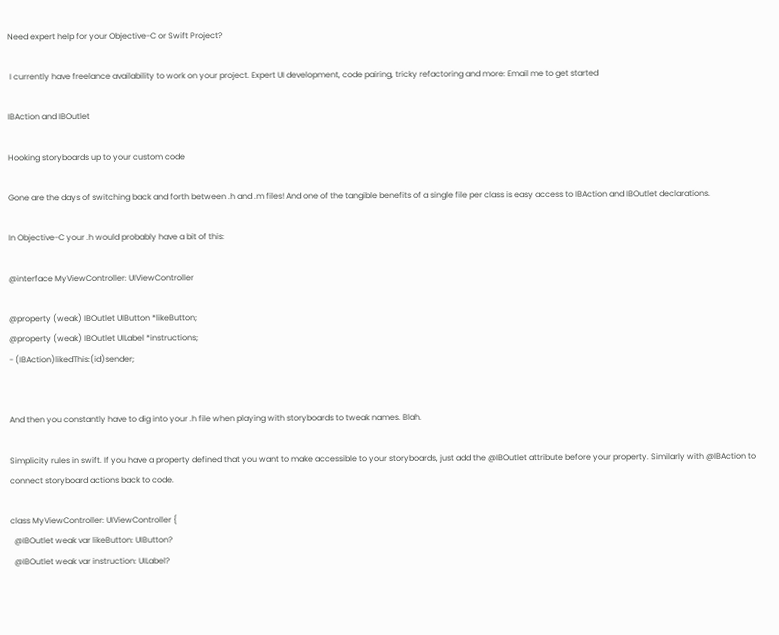Need expert help for your Objective-C or Swift Project?

 I currently have freelance availability to work on your project. Expert UI development, code pairing, tricky refactoring and more: Email me to get started

IBAction and IBOutlet

Hooking storyboards up to your custom code

Gone are the days of switching back and forth between .h and .m files! And one of the tangible benefits of a single file per class is easy access to IBAction and IBOutlet declarations.

In Objective-C your .h would probably have a bit of this:

@interface MyViewController: UIViewController

@property (weak) IBOutlet UIButton *likeButton;
@property (weak) IBOutlet UILabel *instructions;
- (IBAction)likedThis:(id)sender;


And then you constantly have to dig into your .h file when playing with storyboards to tweak names. Blah.

Simplicity rules in swift. If you have a property defined that you want to make accessible to your storyboards, just add the @IBOutlet attribute before your property. Similarly with @IBAction to connect storyboard actions back to code.

class MyViewController: UIViewController {
  @IBOutlet weak var likeButton: UIButton?
  @IBOutlet weak var instruction: UILabel?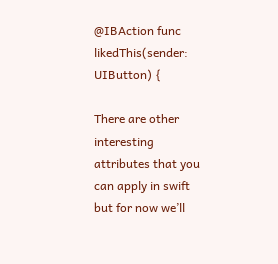@IBAction func likedThis(sender: UIButton) {

There are other interesting attributes that you can apply in swift but for now we’ll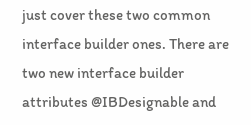just cover these two common interface builder ones. There are two new interface builder attributes @IBDesignable and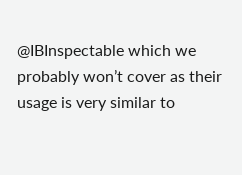@IBInspectable which we probably won’t cover as their usage is very similar to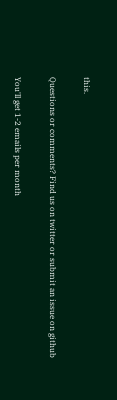this.

Questions or comments? Find us on twitter or submit an issue on github

You'll get 1-2 emails per month